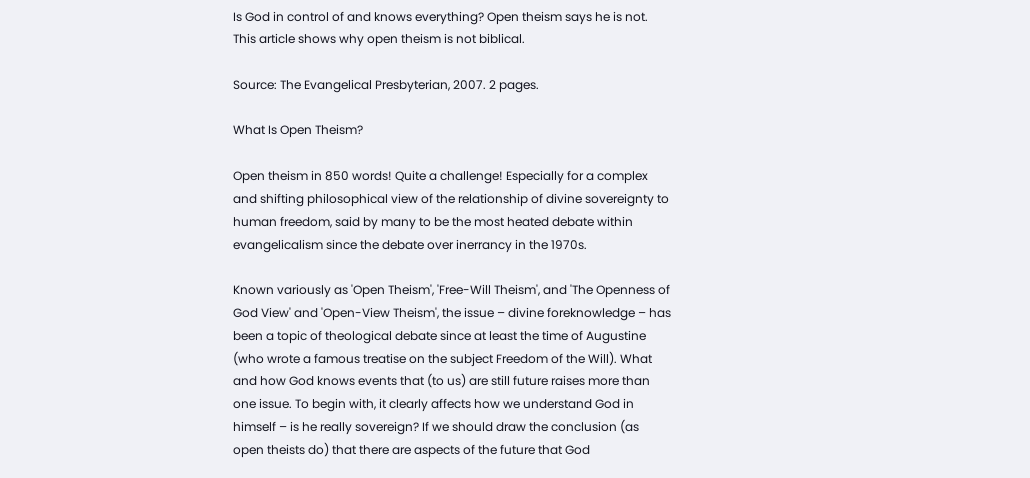Is God in control of and knows everything? Open theism says he is not. This article shows why open theism is not biblical.

Source: The Evangelical Presbyterian, 2007. 2 pages.

What Is Open Theism?

Open theism in 850 words! Quite a challenge! Especially for a complex and shifting philosophical view of the relationship of divine sovereignty to human freedom, said by many to be the most heated debate within evangelicalism since the debate over inerrancy in the 1970s.

Known variously as 'Open Theism', 'Free-Will Theism', and 'The Openness of God View' and 'Open-View Theism', the issue – divine foreknowledge – has been a topic of theological debate since at least the time of Augustine (who wrote a famous treatise on the subject Freedom of the Will). What and how God knows events that (to us) are still future raises more than one issue. To begin with, it clearly affects how we understand God in himself – is he really sovereign? If we should draw the conclusion (as open theists do) that there are aspects of the future that God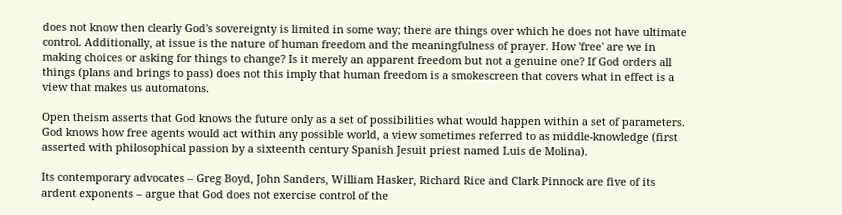does not know then clearly God's sovereignty is limited in some way; there are things over which he does not have ultimate control. Additionally, at issue is the nature of human freedom and the meaningfulness of prayer. How 'free' are we in making choices or asking for things to change? Is it merely an apparent freedom but not a genuine one? If God orders all things (plans and brings to pass) does not this imply that human freedom is a smokescreen that covers what in effect is a view that makes us automatons.

Open theism asserts that God knows the future only as a set of possibilities what would happen within a set of parameters. God knows how free agents would act within any possible world, a view sometimes referred to as middle-knowledge (first asserted with philosophical passion by a sixteenth century Spanish Jesuit priest named Luis de Molina).

Its contemporary advocates – Greg Boyd, John Sanders, William Hasker, Richard Rice and Clark Pinnock are five of its ardent exponents – argue that God does not exercise control of the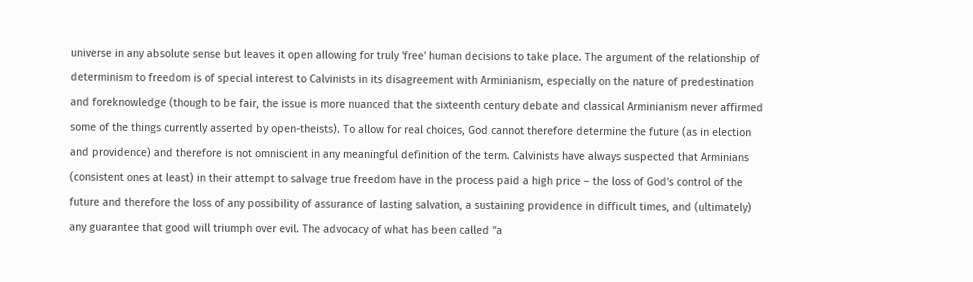universe in any absolute sense but leaves it open allowing for truly 'free' human decisions to take place. The argument of the relationship of determinism to freedom is of special interest to Calvinists in its disagreement with Arminianism, especially on the nature of predestination and foreknowledge (though to be fair, the issue is more nuanced that the sixteenth century debate and classical Arminianism never affirmed some of the things currently asserted by open-theists). To allow for real choices, God cannot therefore determine the future (as in election and providence) and therefore is not omniscient in any meaningful definition of the term. Calvinists have always suspected that Arminians (consistent ones at least) in their attempt to salvage true freedom have in the process paid a high price – the loss of God's control of the future and therefore the loss of any possibility of assurance of lasting salvation, a sustaining providence in difficult times, and (ultimately) any guarantee that good will triumph over evil. The advocacy of what has been called "a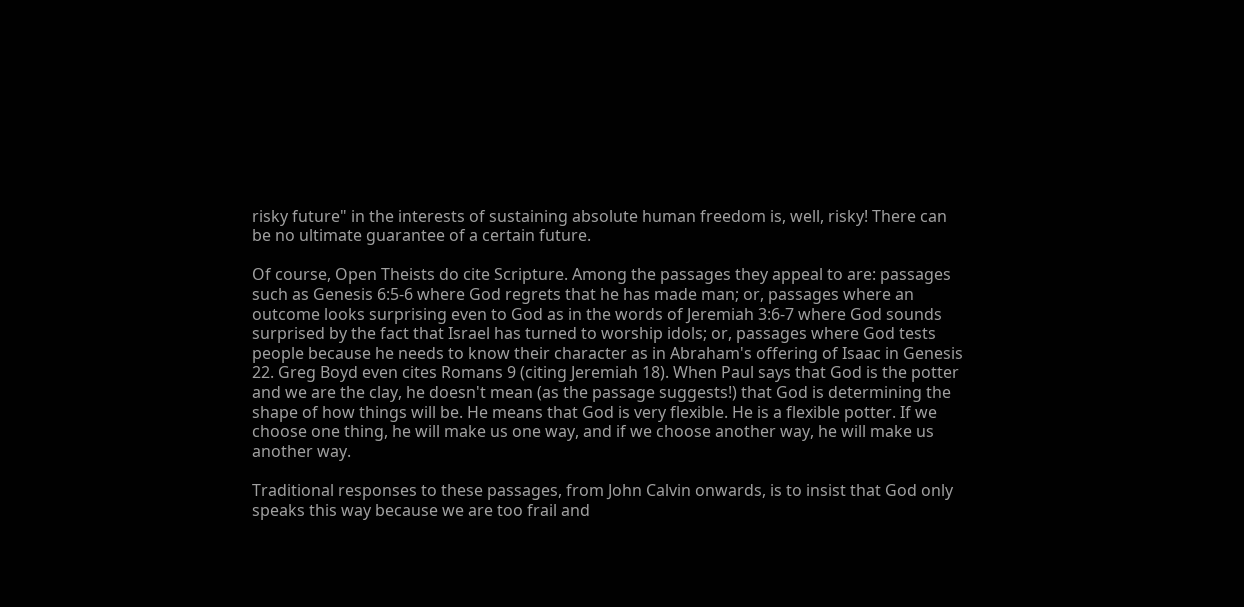risky future" in the interests of sustaining absolute human freedom is, well, risky! There can be no ultimate guarantee of a certain future.

Of course, Open Theists do cite Scripture. Among the passages they appeal to are: passages such as Genesis 6:5-6 where God regrets that he has made man; or, passages where an outcome looks surprising even to God as in the words of Jeremiah 3:6-7 where God sounds surprised by the fact that Israel has turned to worship idols; or, passages where God tests people because he needs to know their character as in Abraham's offering of Isaac in Genesis 22. Greg Boyd even cites Romans 9 (citing Jeremiah 18). When Paul says that God is the potter and we are the clay, he doesn't mean (as the passage suggests!) that God is determining the shape of how things will be. He means that God is very flexible. He is a flexible potter. If we choose one thing, he will make us one way, and if we choose another way, he will make us another way.

Traditional responses to these passages, from John Calvin onwards, is to insist that God only speaks this way because we are too frail and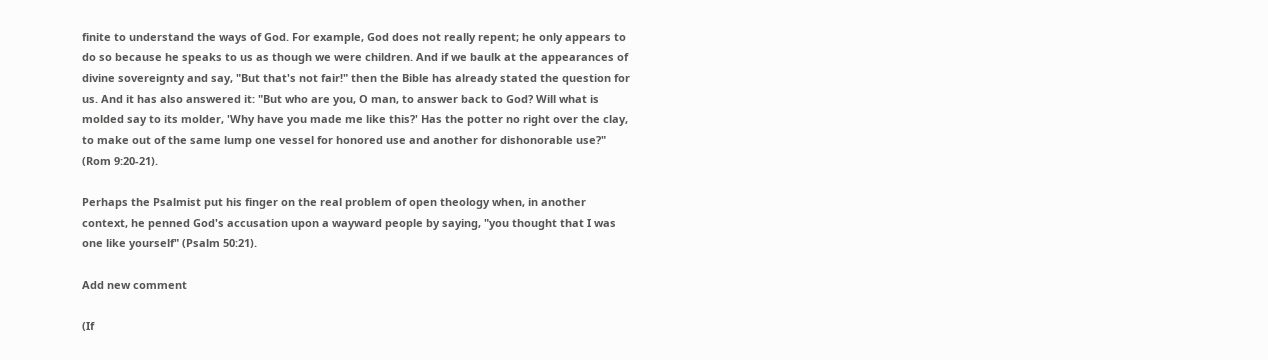finite to understand the ways of God. For example, God does not really repent; he only appears to do so because he speaks to us as though we were children. And if we baulk at the appearances of divine sovereignty and say, "But that's not fair!" then the Bible has already stated the question for us. And it has also answered it: "But who are you, O man, to answer back to God? Will what is molded say to its molder, 'Why have you made me like this?' Has the potter no right over the clay, to make out of the same lump one vessel for honored use and another for dishonorable use?" (Rom 9:20-21).

Perhaps the Psalmist put his finger on the real problem of open theology when, in another context, he penned God's accusation upon a wayward people by saying, "you thought that I was one like yourself" (Psalm 50:21).

Add new comment

(If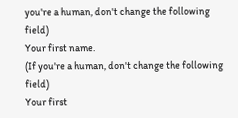you're a human, don't change the following field)
Your first name.
(If you're a human, don't change the following field)
Your first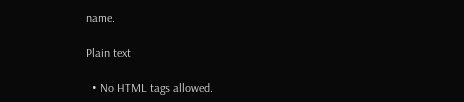name.

Plain text

  • No HTML tags allowed.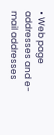• Web page addresses and e-mail addresses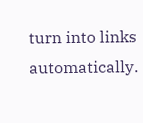turn into links automatically.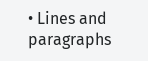• Lines and paragraphs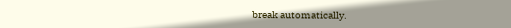break automatically.